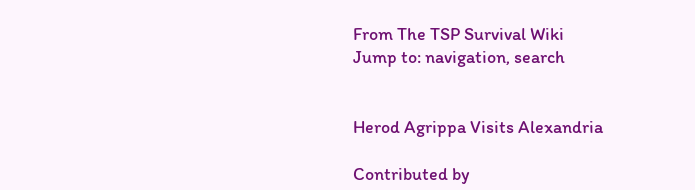From The TSP Survival Wiki
Jump to: navigation, search


Herod Agrippa Visits Alexandria

Contributed by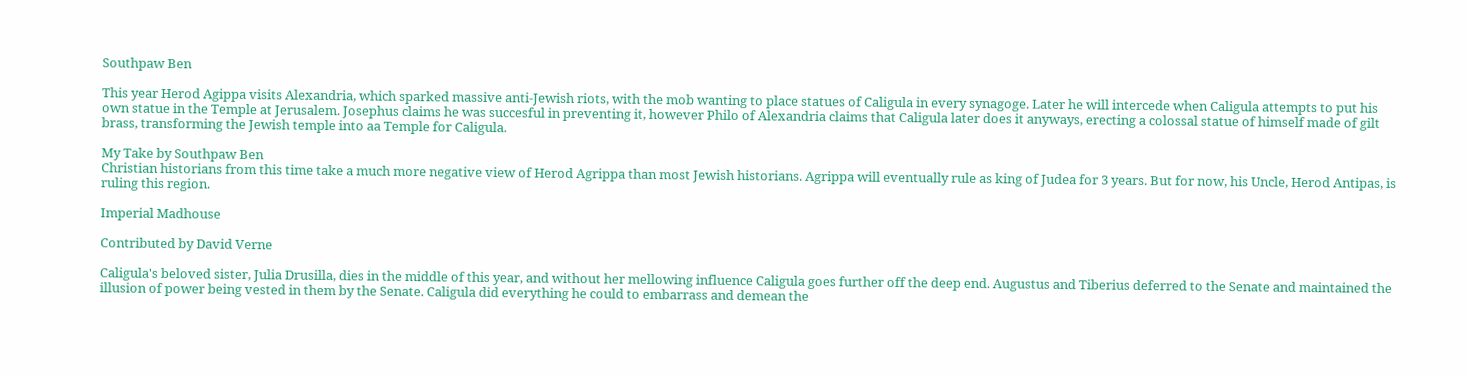Southpaw Ben

This year Herod Agippa visits Alexandria, which sparked massive anti-Jewish riots, with the mob wanting to place statues of Caligula in every synagoge. Later he will intercede when Caligula attempts to put his own statue in the Temple at Jerusalem. Josephus claims he was succesful in preventing it, however Philo of Alexandria claims that Caligula later does it anyways, erecting a colossal statue of himself made of gilt brass, transforming the Jewish temple into aa Temple for Caligula.

My Take by Southpaw Ben
Christian historians from this time take a much more negative view of Herod Agrippa than most Jewish historians. Agrippa will eventually rule as king of Judea for 3 years. But for now, his Uncle, Herod Antipas, is ruling this region.

Imperial Madhouse

Contributed by David Verne

Caligula's beloved sister, Julia Drusilla, dies in the middle of this year, and without her mellowing influence Caligula goes further off the deep end. Augustus and Tiberius deferred to the Senate and maintained the illusion of power being vested in them by the Senate. Caligula did everything he could to embarrass and demean the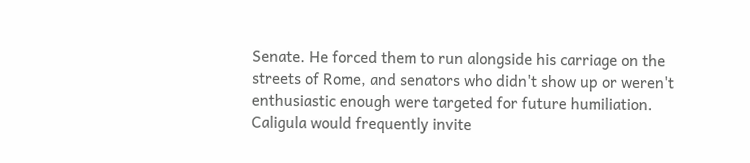Senate. He forced them to run alongside his carriage on the streets of Rome, and senators who didn't show up or weren't enthusiastic enough were targeted for future humiliation. Caligula would frequently invite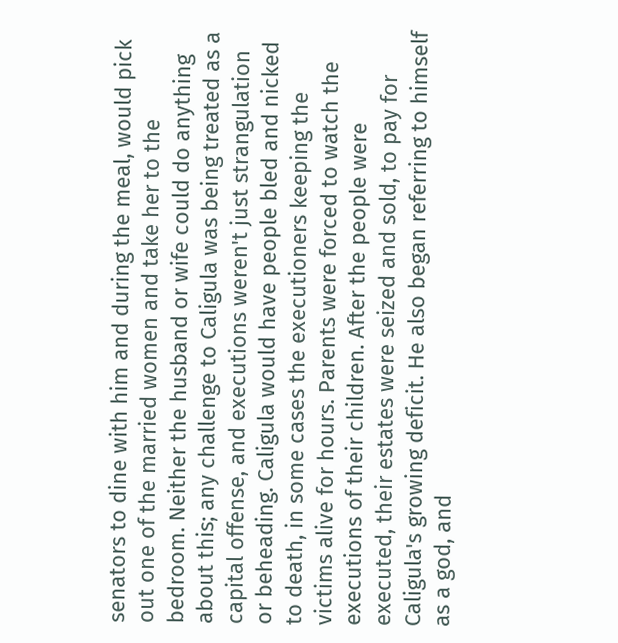senators to dine with him and during the meal, would pick out one of the married women and take her to the bedroom. Neither the husband or wife could do anything about this; any challenge to Caligula was being treated as a capital offense, and executions weren't just strangulation or beheading. Caligula would have people bled and nicked to death, in some cases the executioners keeping the victims alive for hours. Parents were forced to watch the executions of their children. After the people were executed, their estates were seized and sold, to pay for Caligula's growing deficit. He also began referring to himself as a god, and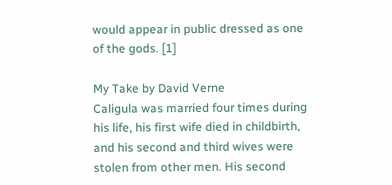would appear in public dressed as one of the gods. [1]

My Take by David Verne
Caligula was married four times during his life, his first wife died in childbirth, and his second and third wives were stolen from other men. His second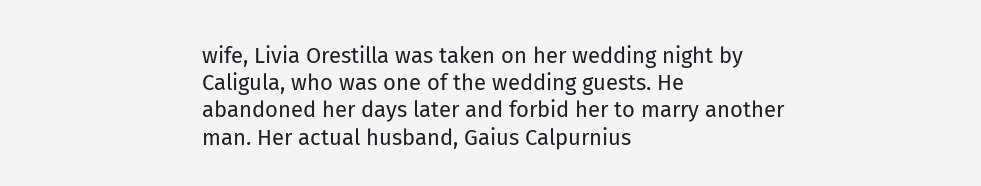wife, Livia Orestilla was taken on her wedding night by Caligula, who was one of the wedding guests. He abandoned her days later and forbid her to marry another man. Her actual husband, Gaius Calpurnius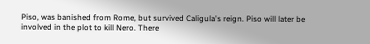Piso, was banished from Rome, but survived Caligula's reign. Piso will later be involved in the plot to kill Nero. There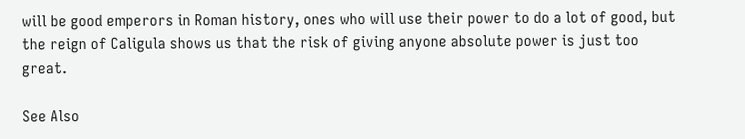will be good emperors in Roman history, ones who will use their power to do a lot of good, but the reign of Caligula shows us that the risk of giving anyone absolute power is just too great.

See Also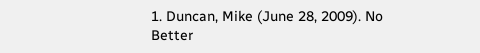1. Duncan, Mike (June 28, 2009). No Better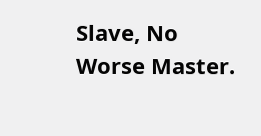Slave, No Worse Master.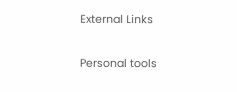External Links

Personal tools